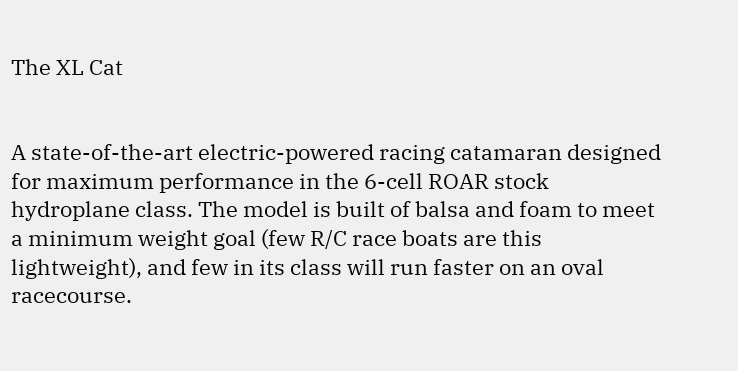The XL Cat


A state-of-the-art electric-powered racing catamaran designed for maximum performance in the 6-cell ROAR stock hydroplane class. The model is built of balsa and foam to meet a minimum weight goal (few R/C race boats are this lightweight), and few in its class will run faster on an oval racecourse.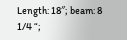Length: 18″; beam: 8 1/4 “;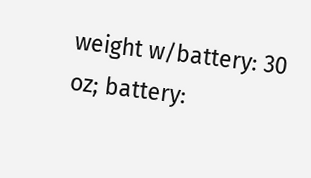weight w/battery: 30 oz; battery: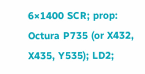6×1400 SCR; prop: Octura P735 (or X432, X435, Y535); LD2;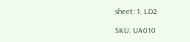sheet: 1. LD2

SKU: UA010